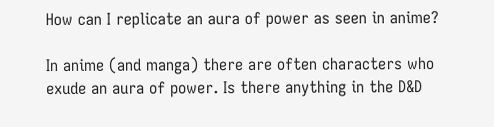How can I replicate an aura of power as seen in anime?

In anime (and manga) there are often characters who exude an aura of power. Is there anything in the D&D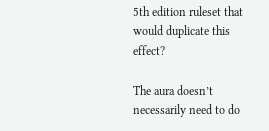5th edition ruleset that would duplicate this effect?

The aura doesn’t necessarily need to do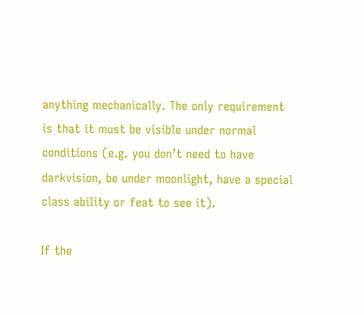anything mechanically. The only requirement is that it must be visible under normal conditions (e.g. you don’t need to have darkvision, be under moonlight, have a special class ability or feat to see it).

If the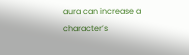aura can increase a character’s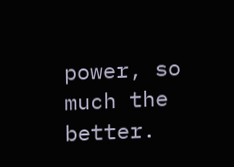power, so much the better.